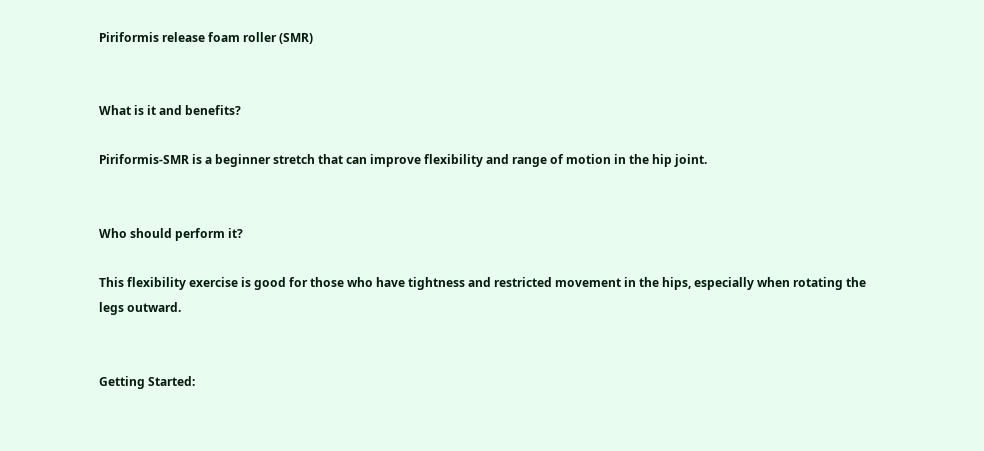Piriformis release foam roller (SMR)


What is it and benefits?

Piriformis-SMR is a beginner stretch that can improve flexibility and range of motion in the hip joint.


Who should perform it?

This flexibility exercise is good for those who have tightness and restricted movement in the hips, especially when rotating the legs outward.


Getting Started: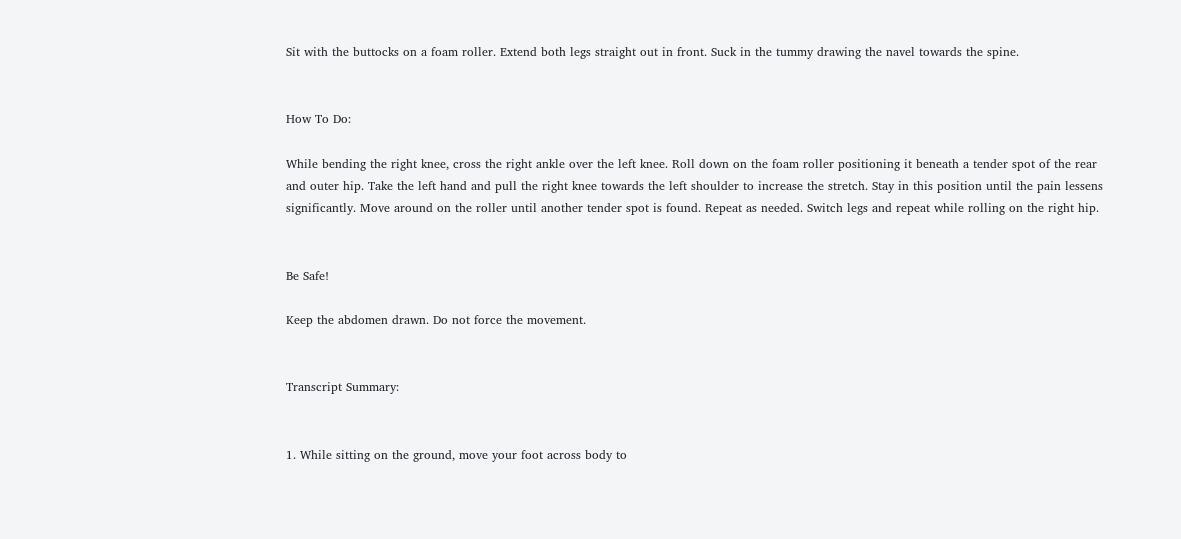Sit with the buttocks on a foam roller. Extend both legs straight out in front. Suck in the tummy drawing the navel towards the spine.


How To Do:

While bending the right knee, cross the right ankle over the left knee. Roll down on the foam roller positioning it beneath a tender spot of the rear and outer hip. Take the left hand and pull the right knee towards the left shoulder to increase the stretch. Stay in this position until the pain lessens significantly. Move around on the roller until another tender spot is found. Repeat as needed. Switch legs and repeat while rolling on the right hip.


Be Safe!

Keep the abdomen drawn. Do not force the movement.


Transcript Summary:


1. While sitting on the ground, move your foot across body to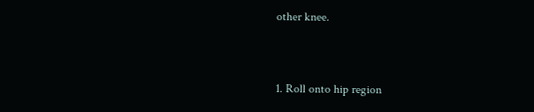other knee.


1. Roll onto hip region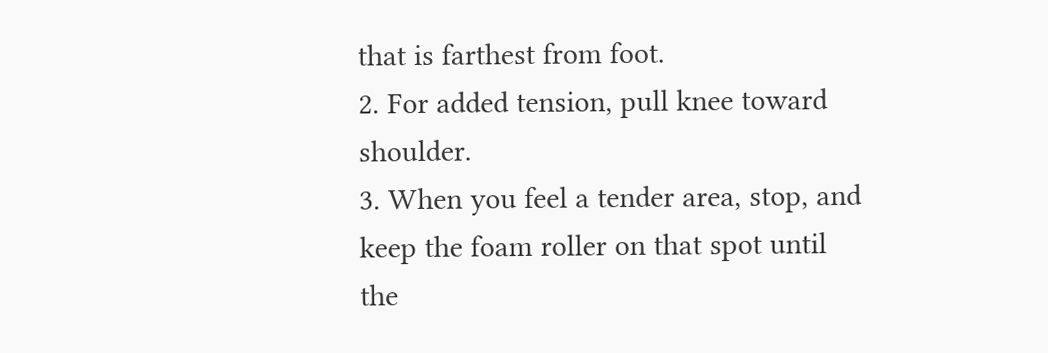that is farthest from foot.
2. For added tension, pull knee toward shoulder.
3. When you feel a tender area, stop, and keep the foam roller on that spot until the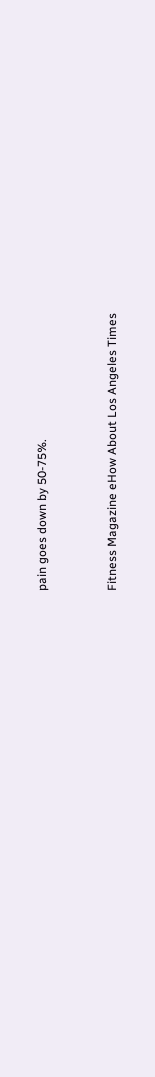pain goes down by 50-75%.


Fitness Magazine eHow About Los Angeles Times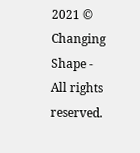2021 © Changing Shape - All rights reserved.